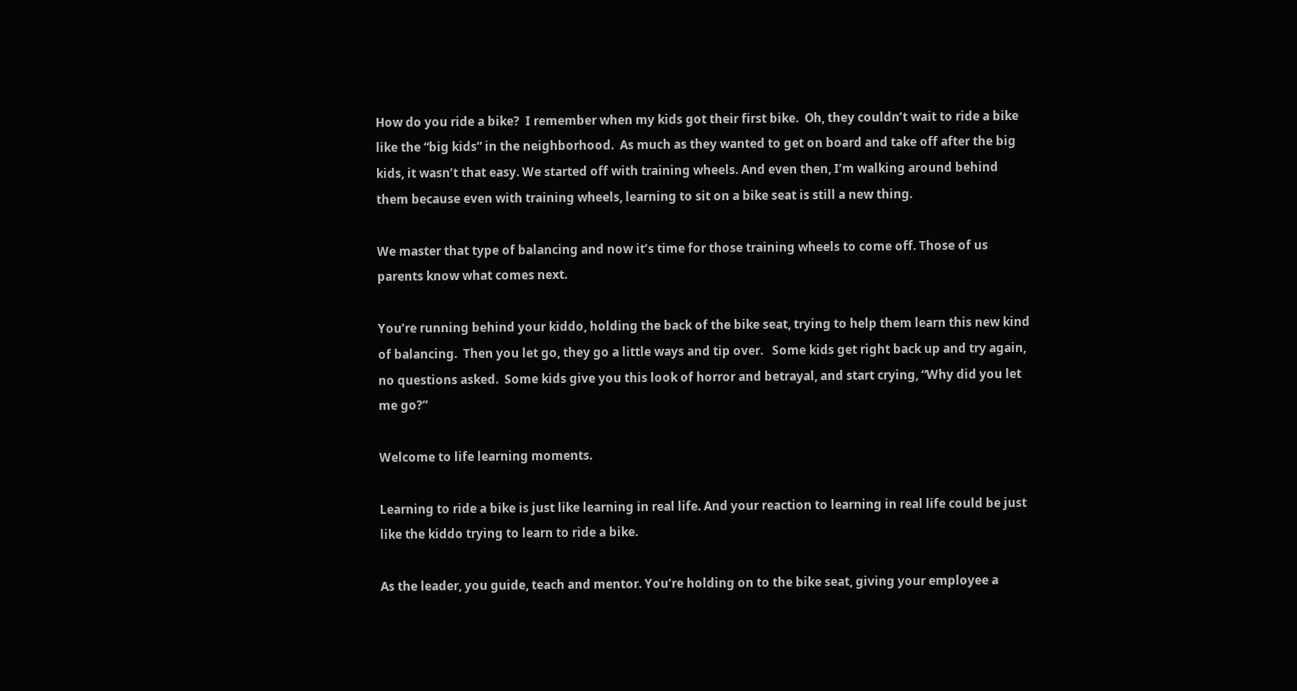How do you ride a bike?  I remember when my kids got their first bike.  Oh, they couldn’t wait to ride a bike like the “big kids” in the neighborhood.  As much as they wanted to get on board and take off after the big kids, it wasn’t that easy. We started off with training wheels. And even then, I’m walking around behind them because even with training wheels, learning to sit on a bike seat is still a new thing.

We master that type of balancing and now it’s time for those training wheels to come off. Those of us parents know what comes next.

You’re running behind your kiddo, holding the back of the bike seat, trying to help them learn this new kind of balancing.  Then you let go, they go a little ways and tip over.   Some kids get right back up and try again, no questions asked.  Some kids give you this look of horror and betrayal, and start crying, “Why did you let me go?”

Welcome to life learning moments.

Learning to ride a bike is just like learning in real life. And your reaction to learning in real life could be just like the kiddo trying to learn to ride a bike.

As the leader, you guide, teach and mentor. You’re holding on to the bike seat, giving your employee a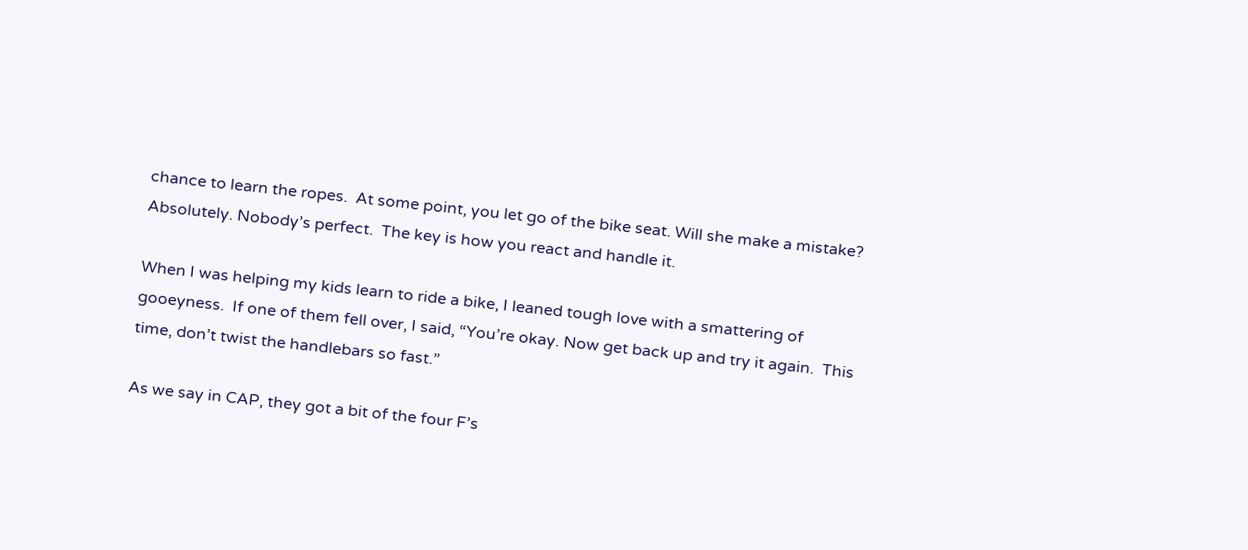chance to learn the ropes.  At some point, you let go of the bike seat. Will she make a mistake? Absolutely. Nobody’s perfect.  The key is how you react and handle it.

When I was helping my kids learn to ride a bike, I leaned tough love with a smattering of gooeyness.  If one of them fell over, I said, “You’re okay. Now get back up and try it again.  This time, don’t twist the handlebars so fast.”

As we say in CAP, they got a bit of the four F’s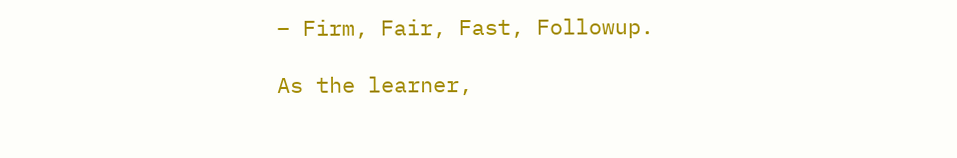– Firm, Fair, Fast, Followup.

As the learner,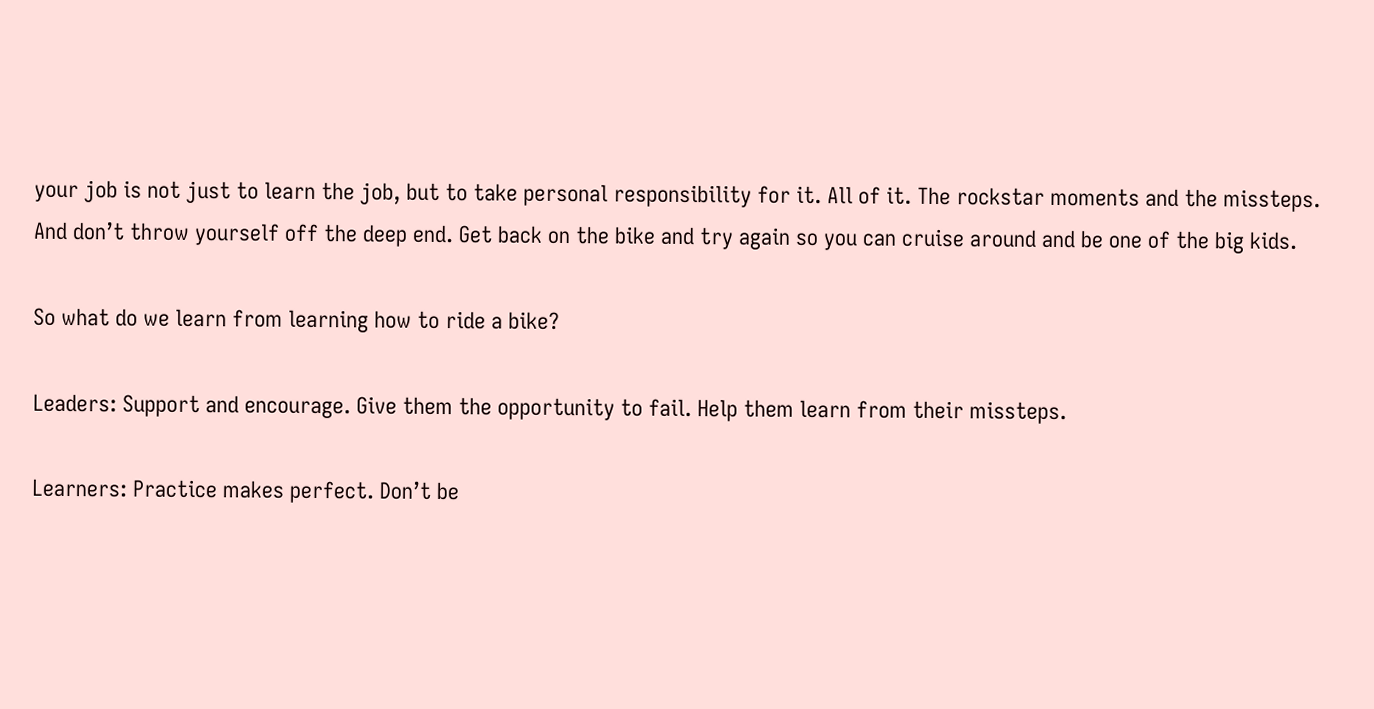your job is not just to learn the job, but to take personal responsibility for it. All of it. The rockstar moments and the missteps. And don’t throw yourself off the deep end. Get back on the bike and try again so you can cruise around and be one of the big kids.

So what do we learn from learning how to ride a bike?

Leaders: Support and encourage. Give them the opportunity to fail. Help them learn from their missteps.

Learners: Practice makes perfect. Don’t be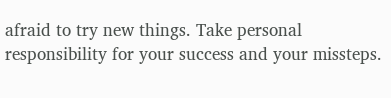afraid to try new things. Take personal responsibility for your success and your missteps.